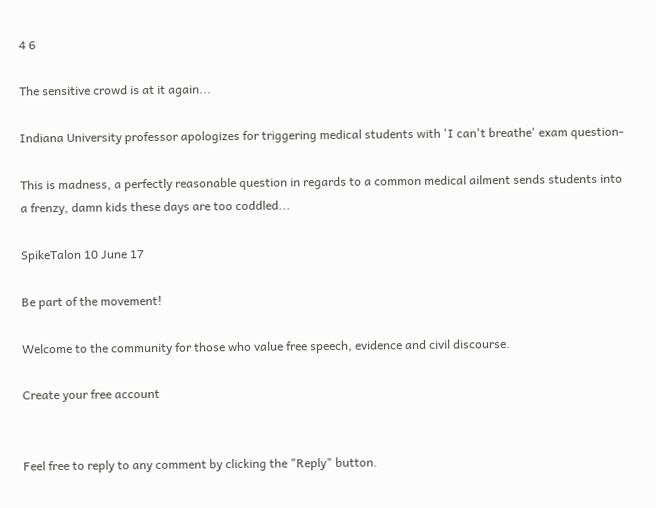4 6

The sensitive crowd is at it again...

Indiana University professor apologizes for triggering medical students with 'I can't breathe' exam question-

This is madness, a perfectly reasonable question in regards to a common medical ailment sends students into a frenzy, damn kids these days are too coddled...

SpikeTalon 10 June 17

Be part of the movement!

Welcome to the community for those who value free speech, evidence and civil discourse.

Create your free account


Feel free to reply to any comment by clicking the "Reply" button.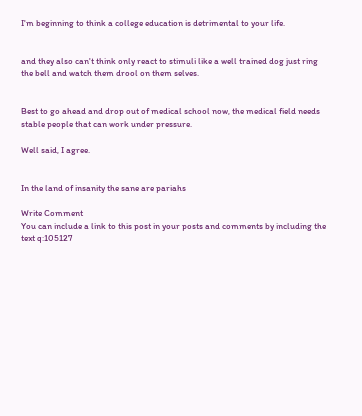I'm beginning to think a college education is detrimental to your life.


and they also can't think only react to stimuli like a well trained dog just ring the bell and watch them drool on them selves.


Best to go ahead and drop out of medical school now, the medical field needs stable people that can work under pressure.

Well said, I agree.


In the land of insanity the sane are pariahs

Write Comment
You can include a link to this post in your posts and comments by including the text q:105127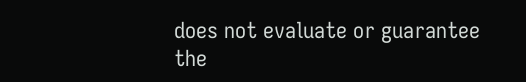does not evaluate or guarantee the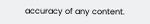accuracy of any content.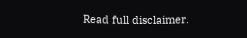Read full disclaimer.